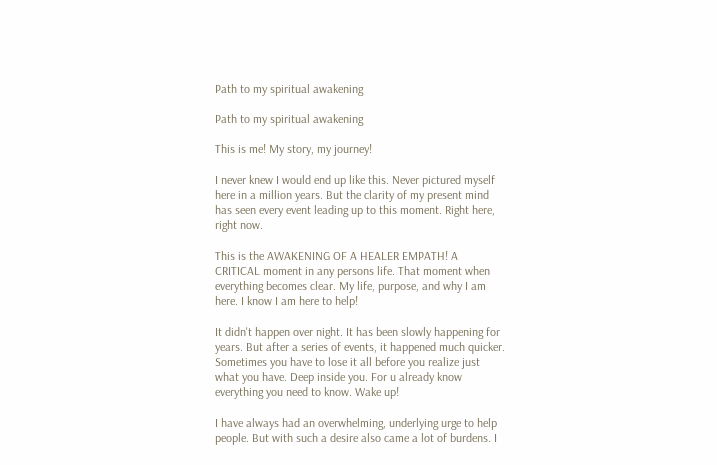Path to my spiritual awakening

Path to my spiritual awakening

This is me! My story, my journey!

I never knew I would end up like this. Never pictured myself here in a million years. But the clarity of my present mind has seen every event leading up to this moment. Right here, right now.

This is the AWAKENING OF A HEALER EMPATH! A CRITICAL moment in any persons life. That moment when everything becomes clear. My life, purpose, and why I am here. I know I am here to help!

It didn't happen over night. It has been slowly happening for years. But after a series of events, it happened much quicker. Sometimes you have to lose it all before you realize just what you have. Deep inside you. For u already know everything you need to know. Wake up!

I have always had an overwhelming, underlying urge to help people. But with such a desire also came a lot of burdens. I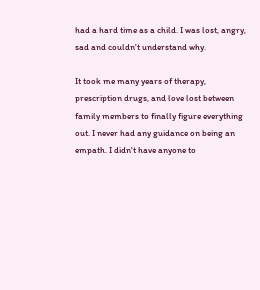had a hard time as a child. I was lost, angry, sad and couldn't understand why.

It took me many years of therapy, prescription drugs, and love lost between family members to finally figure everything out. I never had any guidance on being an empath. I didn't have anyone to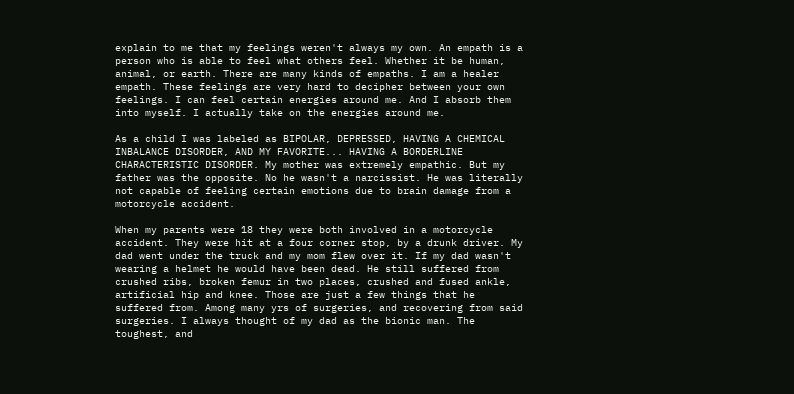explain to me that my feelings weren't always my own. An empath is a person who is able to feel what others feel. Whether it be human, animal, or earth. There are many kinds of empaths. I am a healer empath. These feelings are very hard to decipher between your own feelings. I can feel certain energies around me. And I absorb them into myself. I actually take on the energies around me.

As a child I was labeled as BIPOLAR, DEPRESSED, HAVING A CHEMICAL INBALANCE DISORDER, AND MY FAVORITE... HAVING A BORDERLINE CHARACTERISTIC DISORDER. My mother was extremely empathic. But my father was the opposite. No he wasn't a narcissist. He was literally not capable of feeling certain emotions due to brain damage from a motorcycle accident.

When my parents were 18 they were both involved in a motorcycle accident. They were hit at a four corner stop, by a drunk driver. My dad went under the truck and my mom flew over it. If my dad wasn't wearing a helmet he would have been dead. He still suffered from crushed ribs, broken femur in two places, crushed and fused ankle, artificial hip and knee. Those are just a few things that he suffered from. Among many yrs of surgeries, and recovering from said surgeries. I always thought of my dad as the bionic man. The toughest, and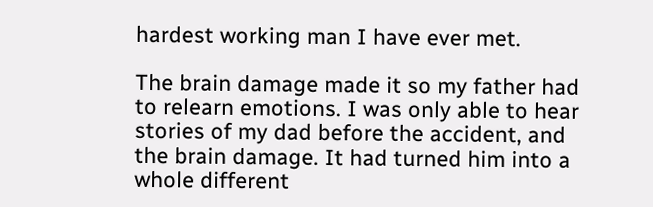hardest working man I have ever met.

The brain damage made it so my father had to relearn emotions. I was only able to hear stories of my dad before the accident, and the brain damage. It had turned him into a whole different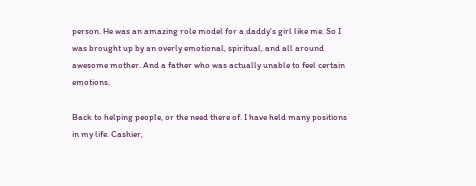person. He was an amazing role model for a daddy's girl like me. So I was brought up by an overly emotional, spiritual, and all around awesome mother. And a father who was actually unable to feel certain emotions.

Back to helping people, or the need there of. I have held many positions in my life. Cashier,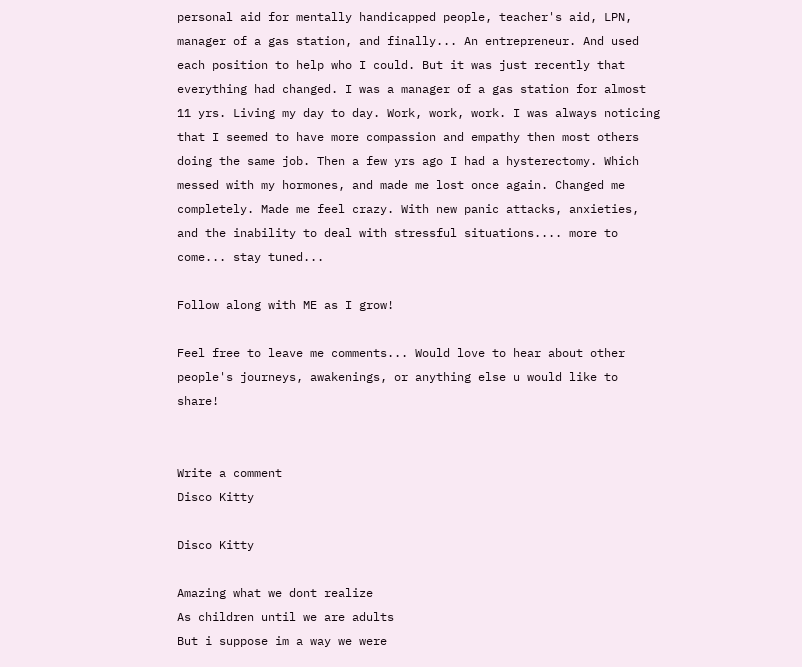personal aid for mentally handicapped people, teacher's aid, LPN, manager of a gas station, and finally... An entrepreneur. And used each position to help who I could. But it was just recently that everything had changed. I was a manager of a gas station for almost 11 yrs. Living my day to day. Work, work, work. I was always noticing that I seemed to have more compassion and empathy then most others doing the same job. Then a few yrs ago I had a hysterectomy. Which messed with my hormones, and made me lost once again. Changed me completely. Made me feel crazy. With new panic attacks, anxieties, and the inability to deal with stressful situations.... more to come... stay tuned...

Follow along with ME as I grow!

Feel free to leave me comments... Would love to hear about other people's journeys, awakenings, or anything else u would like to share!


Write a comment
Disco Kitty

Disco Kitty

Amazing what we dont realize
As children until we are adults
But i suppose im a way we were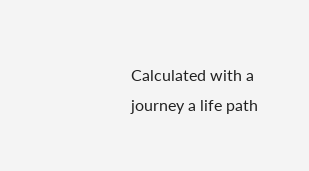Calculated with a journey a life path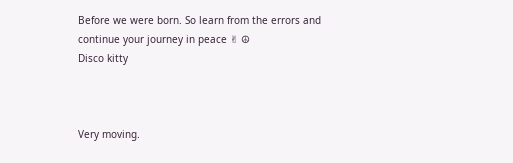Before we were born. So learn from the errors and continue your journey in peace ✌ ☮
Disco kitty



Very moving.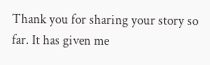Thank you for sharing your story so far. It has given me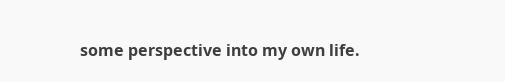some perspective into my own life.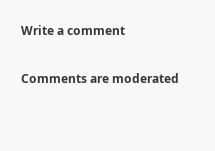Write a comment

Comments are moderated